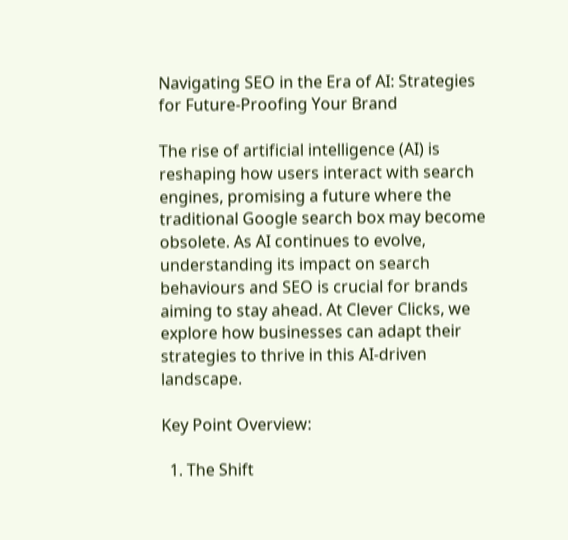Navigating SEO in the Era of AI: Strategies for Future-Proofing Your Brand

The rise of artificial intelligence (AI) is reshaping how users interact with search engines, promising a future where the traditional Google search box may become obsolete. As AI continues to evolve, understanding its impact on search behaviours and SEO is crucial for brands aiming to stay ahead. At Clever Clicks, we explore how businesses can adapt their strategies to thrive in this AI-driven landscape.

Key Point Overview:

  1. The Shift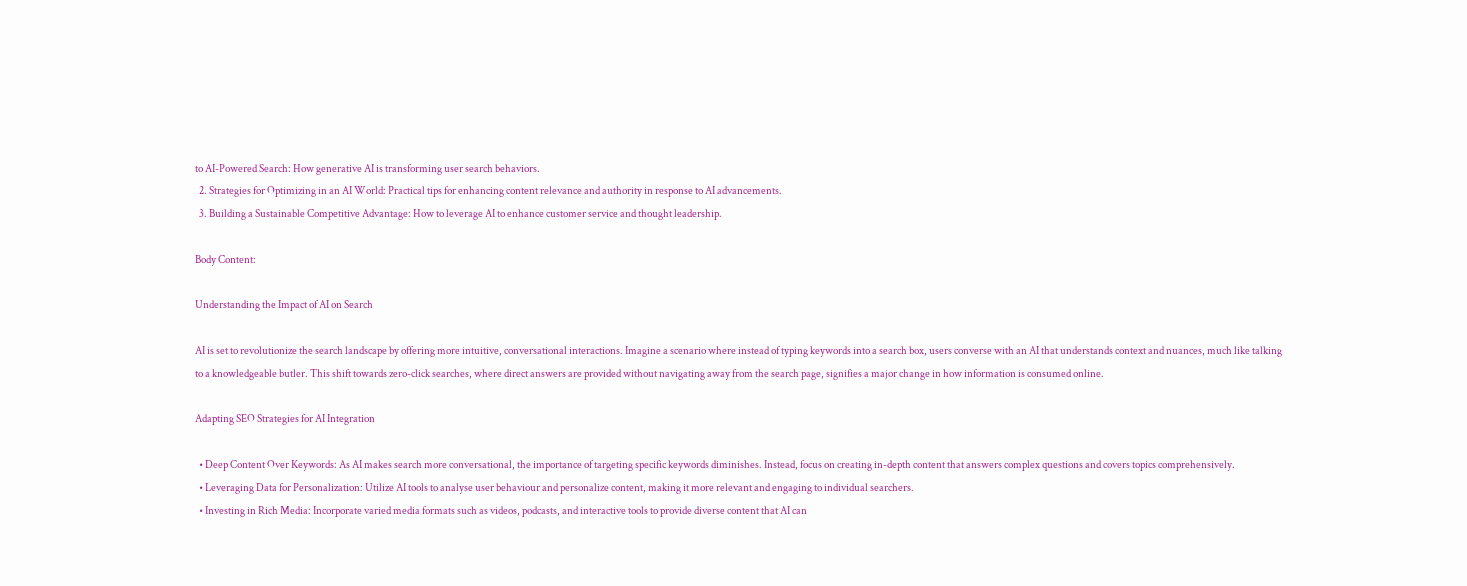to AI-Powered Search: How generative AI is transforming user search behaviors.
  2. Strategies for Optimizing in an AI World: Practical tips for enhancing content relevance and authority in response to AI advancements.
  3. Building a Sustainable Competitive Advantage: How to leverage AI to enhance customer service and thought leadership.

Body Content:

Understanding the Impact of AI on Search

AI is set to revolutionize the search landscape by offering more intuitive, conversational interactions. Imagine a scenario where instead of typing keywords into a search box, users converse with an AI that understands context and nuances, much like talking to a knowledgeable butler. This shift towards zero-click searches, where direct answers are provided without navigating away from the search page, signifies a major change in how information is consumed online.

Adapting SEO Strategies for AI Integration

  • Deep Content Over Keywords: As AI makes search more conversational, the importance of targeting specific keywords diminishes. Instead, focus on creating in-depth content that answers complex questions and covers topics comprehensively.
  • Leveraging Data for Personalization: Utilize AI tools to analyse user behaviour and personalize content, making it more relevant and engaging to individual searchers.
  • Investing in Rich Media: Incorporate varied media formats such as videos, podcasts, and interactive tools to provide diverse content that AI can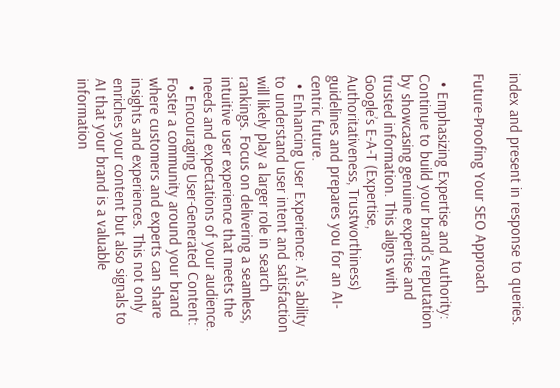index and present in response to queries.

Future-Proofing Your SEO Approach

  • Emphasizing Expertise and Authority: Continue to build your brand’s reputation by showcasing genuine expertise and trusted information. This aligns with Google’s E-A-T (Expertise, Authoritativeness, Trustworthiness) guidelines and prepares you for an AI-centric future.
  • Enhancing User Experience: AI’s ability to understand user intent and satisfaction will likely play a larger role in search rankings. Focus on delivering a seamless, intuitive user experience that meets the needs and expectations of your audience.
  • Encouraging User-Generated Content: Foster a community around your brand where customers and experts can share insights and experiences. This not only enriches your content but also signals to AI that your brand is a valuable information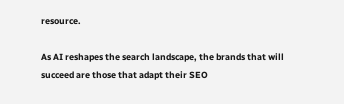resource.

As AI reshapes the search landscape, the brands that will succeed are those that adapt their SEO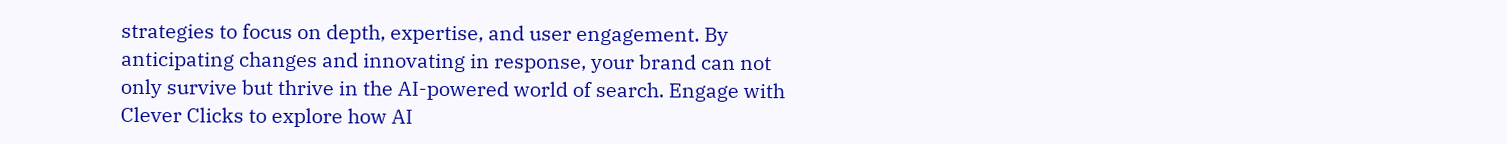strategies to focus on depth, expertise, and user engagement. By anticipating changes and innovating in response, your brand can not only survive but thrive in the AI-powered world of search. Engage with Clever Clicks to explore how AI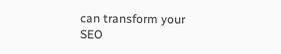can transform your SEO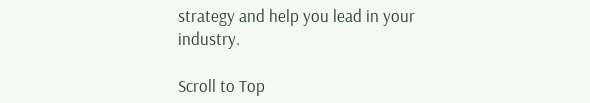strategy and help you lead in your industry.

Scroll to Top